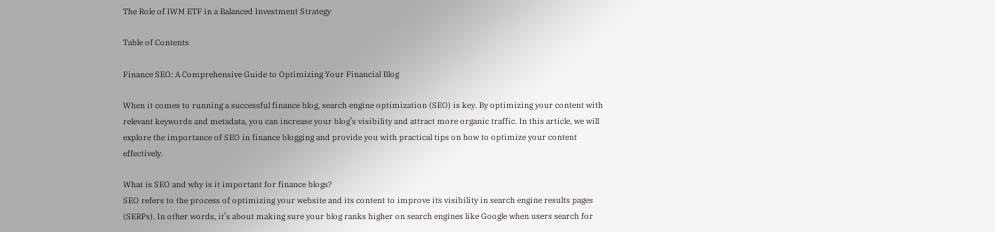The Role of IWM ETF in a Balanced Investment Strategy

Table of Contents

Finance SEO: A Comprehensive Guide to Optimizing Your Financial Blog

When it comes to running a successful finance blog, search engine optimization (SEO) is key. By optimizing your content with relevant keywords and metadata, you can increase your blog’s visibility and attract more organic traffic. In this article, we will explore the importance of SEO in finance blogging and provide you with practical tips on how to optimize your content effectively.

What is SEO and why is it important for finance blogs?
SEO refers to the process of optimizing your website and its content to improve its visibility in search engine results pages (SERPs). In other words, it’s about making sure your blog ranks higher on search engines like Google when users search for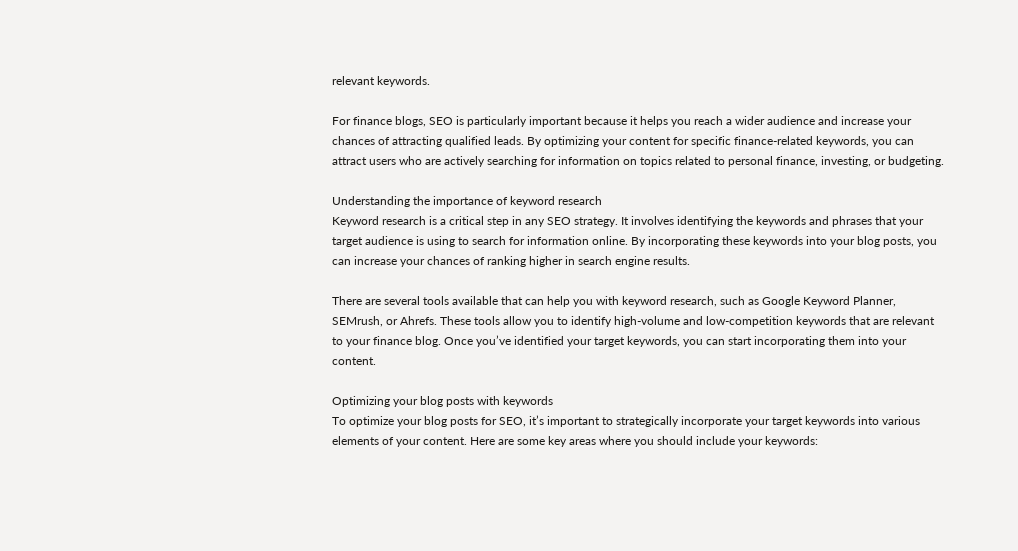relevant keywords.

For finance blogs, SEO is particularly important because it helps you reach a wider audience and increase your chances of attracting qualified leads. By optimizing your content for specific finance-related keywords, you can attract users who are actively searching for information on topics related to personal finance, investing, or budgeting.

Understanding the importance of keyword research
Keyword research is a critical step in any SEO strategy. It involves identifying the keywords and phrases that your target audience is using to search for information online. By incorporating these keywords into your blog posts, you can increase your chances of ranking higher in search engine results.

There are several tools available that can help you with keyword research, such as Google Keyword Planner, SEMrush, or Ahrefs. These tools allow you to identify high-volume and low-competition keywords that are relevant to your finance blog. Once you’ve identified your target keywords, you can start incorporating them into your content.

Optimizing your blog posts with keywords
To optimize your blog posts for SEO, it’s important to strategically incorporate your target keywords into various elements of your content. Here are some key areas where you should include your keywords: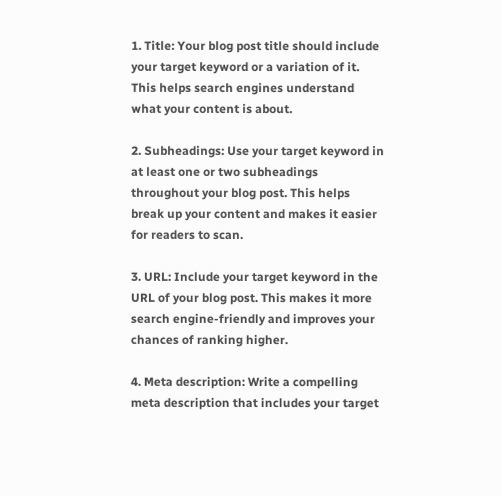1. Title: Your blog post title should include your target keyword or a variation of it. This helps search engines understand what your content is about.

2. Subheadings: Use your target keyword in at least one or two subheadings throughout your blog post. This helps break up your content and makes it easier for readers to scan.

3. URL: Include your target keyword in the URL of your blog post. This makes it more search engine-friendly and improves your chances of ranking higher.

4. Meta description: Write a compelling meta description that includes your target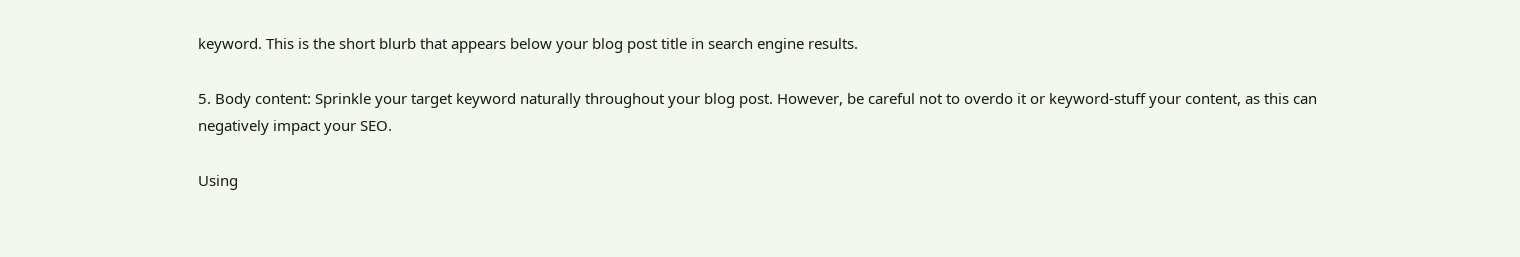keyword. This is the short blurb that appears below your blog post title in search engine results.

5. Body content: Sprinkle your target keyword naturally throughout your blog post. However, be careful not to overdo it or keyword-stuff your content, as this can negatively impact your SEO.

Using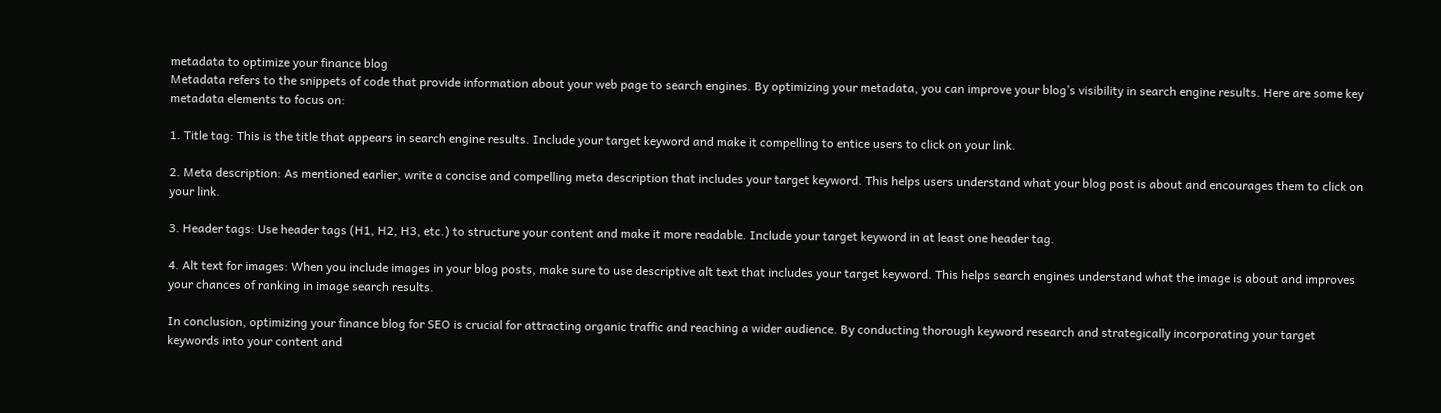metadata to optimize your finance blog
Metadata refers to the snippets of code that provide information about your web page to search engines. By optimizing your metadata, you can improve your blog’s visibility in search engine results. Here are some key metadata elements to focus on:

1. Title tag: This is the title that appears in search engine results. Include your target keyword and make it compelling to entice users to click on your link.

2. Meta description: As mentioned earlier, write a concise and compelling meta description that includes your target keyword. This helps users understand what your blog post is about and encourages them to click on your link.

3. Header tags: Use header tags (H1, H2, H3, etc.) to structure your content and make it more readable. Include your target keyword in at least one header tag.

4. Alt text for images: When you include images in your blog posts, make sure to use descriptive alt text that includes your target keyword. This helps search engines understand what the image is about and improves your chances of ranking in image search results.

In conclusion, optimizing your finance blog for SEO is crucial for attracting organic traffic and reaching a wider audience. By conducting thorough keyword research and strategically incorporating your target keywords into your content and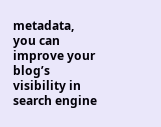metadata, you can improve your blog’s visibility in search engine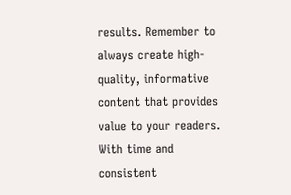results. Remember to always create high-quality, informative content that provides value to your readers. With time and consistent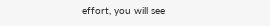effort, you will see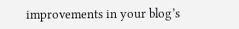improvements in your blog’s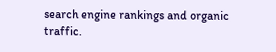search engine rankings and organic traffic.